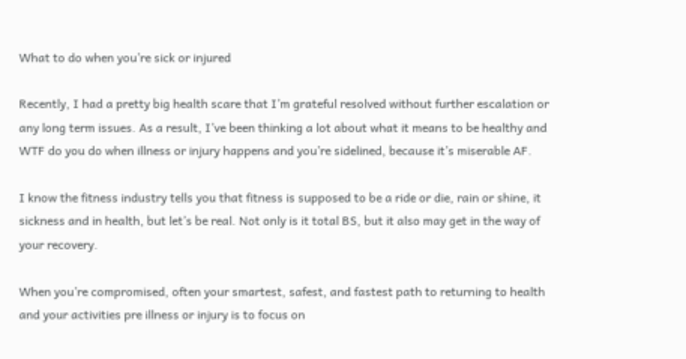What to do when you’re sick or injured

Recently, I had a pretty big health scare that I’m grateful resolved without further escalation or any long term issues. As a result, I’ve been thinking a lot about what it means to be healthy and WTF do you do when illness or injury happens and you’re sidelined, because it’s miserable AF.

I know the fitness industry tells you that fitness is supposed to be a ride or die, rain or shine, it sickness and in health, but let’s be real. Not only is it total BS, but it also may get in the way of your recovery.

When you’re compromised, often your smartest, safest, and fastest path to returning to health and your activities pre illness or injury is to focus on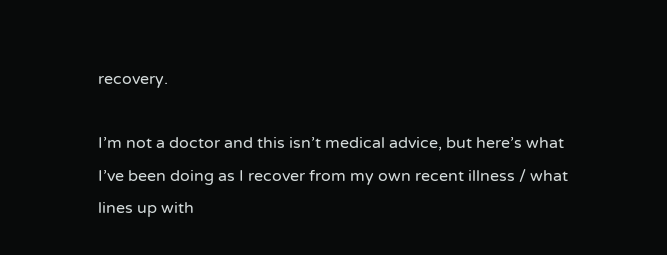recovery.

I’m not a doctor and this isn’t medical advice, but here’s what I’ve been doing as I recover from my own recent illness / what lines up with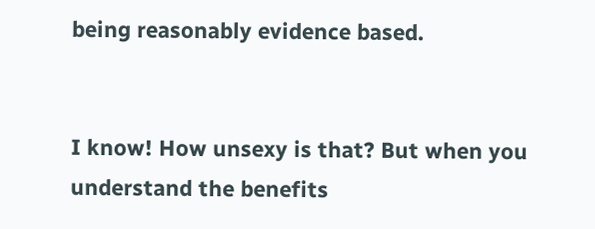being reasonably evidence based.


I know! How unsexy is that? But when you understand the benefits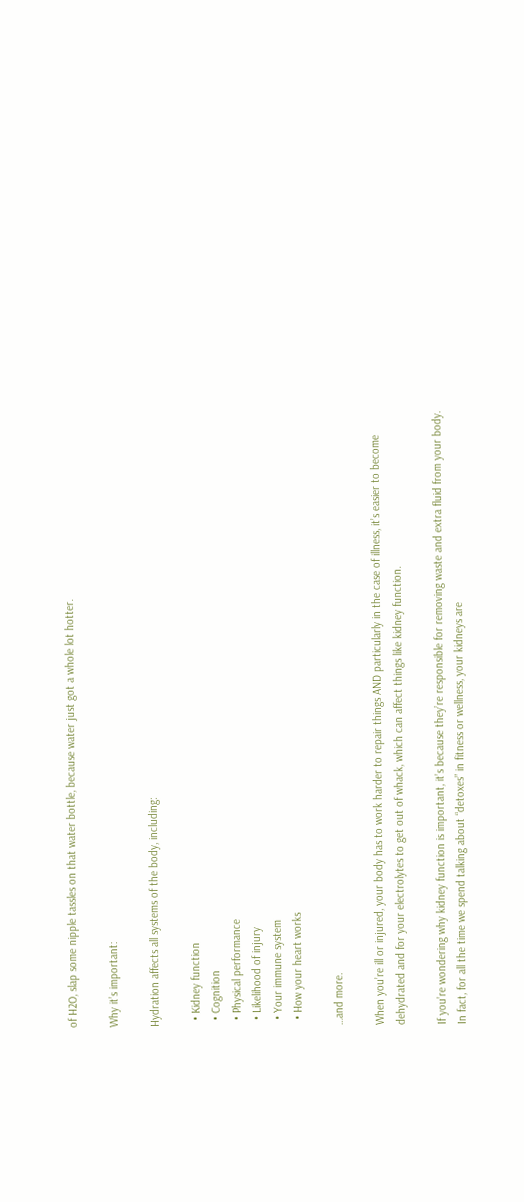of H2O, slap some nipple tassles on that water bottle, because water just got a whole lot hotter.

Why it’s important:

Hydration affects all systems of the body, including:

  • Kidney function
  • Cognition
  • Physical performance
  • Likelihood of injury
  • Your immune system
  • How your heart works

…and more.

When you’re ill or injured, your body has to work harder to repair things AND particularly in the case of illness, it’s easier to become dehydrated and for your electrolytes to get out of whack, which can affect things like kidney function.

If you’re wondering why kidney function is important, it’s because they’re responsible for removing waste and extra fluid from your body. In fact, for all the time we spend talking about “detoxes” in fitness or wellness, your kidneys are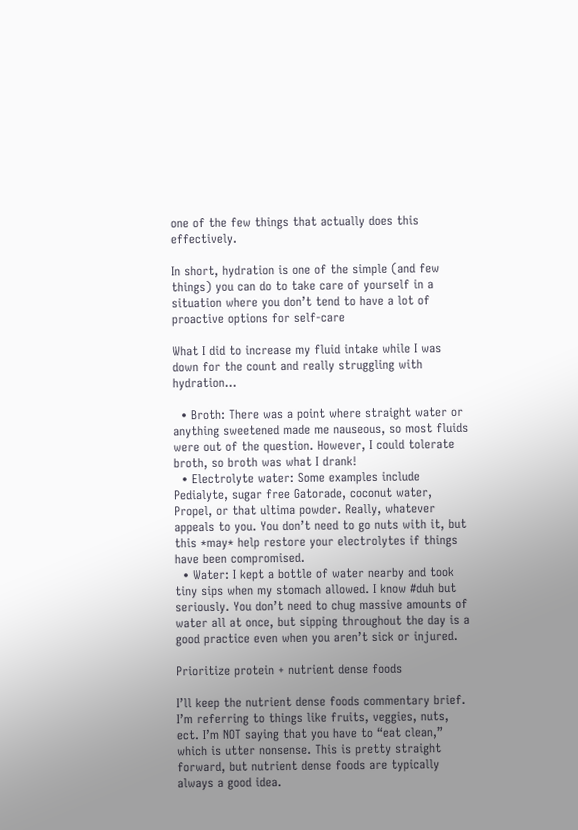one of the few things that actually does this effectively.

In short, hydration is one of the simple (and few things) you can do to take care of yourself in a situation where you don’t tend to have a lot of proactive options for self-care

What I did to increase my fluid intake while I was down for the count and really struggling with hydration…

  • Broth: There was a point where straight water or anything sweetened made me nauseous, so most fluids were out of the question. However, I could tolerate broth, so broth was what I drank!
  • Electrolyte water: Some examples include Pedialyte, sugar free Gatorade, coconut water, Propel, or that ultima powder. Really, whatever appeals to you. You don’t need to go nuts with it, but this *may* help restore your electrolytes if things have been compromised.
  • Water: I kept a bottle of water nearby and took tiny sips when my stomach allowed. I know #duh but seriously. You don’t need to chug massive amounts of water all at once, but sipping throughout the day is a good practice even when you aren’t sick or injured.

Prioritize protein + nutrient dense foods

I’ll keep the nutrient dense foods commentary brief. I’m referring to things like fruits, veggies, nuts, ect. I’m NOT saying that you have to “eat clean,” which is utter nonsense. This is pretty straight forward, but nutrient dense foods are typically always a good idea.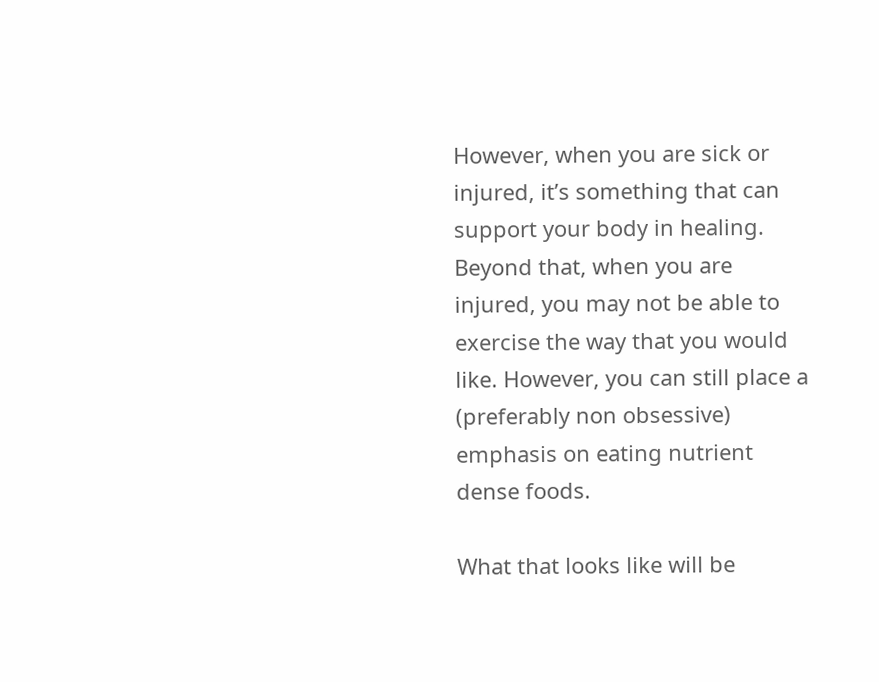However, when you are sick or injured, it’s something that can support your body in healing. Beyond that, when you are injured, you may not be able to exercise the way that you would like. However, you can still place a (preferably non obsessive) emphasis on eating nutrient dense foods.

What that looks like will be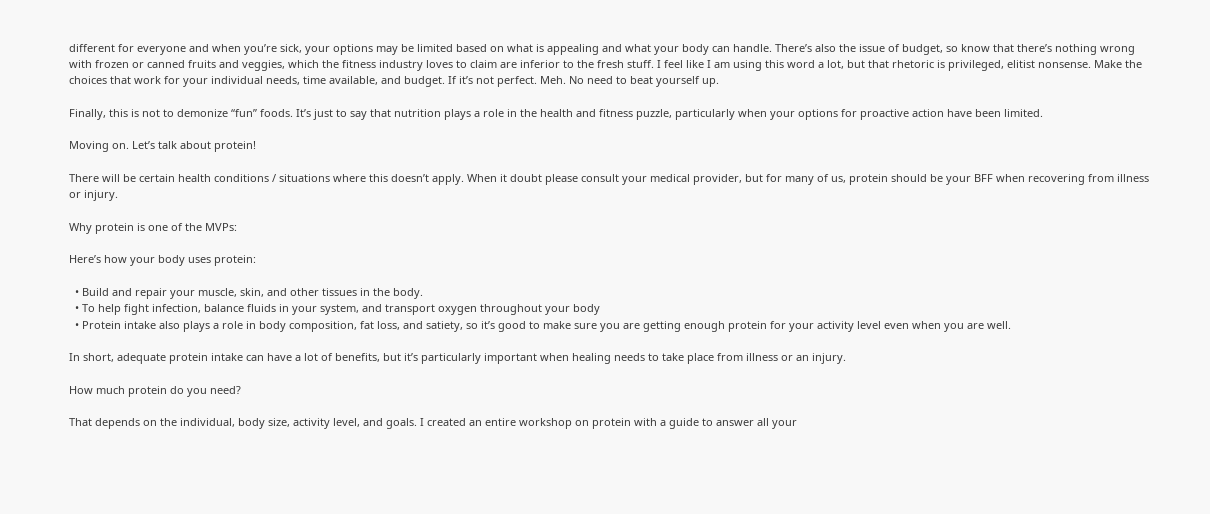different for everyone and when you’re sick, your options may be limited based on what is appealing and what your body can handle. There’s also the issue of budget, so know that there’s nothing wrong with frozen or canned fruits and veggies, which the fitness industry loves to claim are inferior to the fresh stuff. I feel like I am using this word a lot, but that rhetoric is privileged, elitist nonsense. Make the choices that work for your individual needs, time available, and budget. If it’s not perfect. Meh. No need to beat yourself up.

Finally, this is not to demonize “fun” foods. It’s just to say that nutrition plays a role in the health and fitness puzzle, particularly when your options for proactive action have been limited.

Moving on. Let’s talk about protein!

There will be certain health conditions / situations where this doesn’t apply. When it doubt please consult your medical provider, but for many of us, protein should be your BFF when recovering from illness or injury.

Why protein is one of the MVPs:

Here’s how your body uses protein:

  • Build and repair your muscle, skin, and other tissues in the body.
  • To help fight infection, balance fluids in your system, and transport oxygen throughout your body
  • Protein intake also plays a role in body composition, fat loss, and satiety, so it’s good to make sure you are getting enough protein for your activity level even when you are well.

In short, adequate protein intake can have a lot of benefits, but it’s particularly important when healing needs to take place from illness or an injury.

How much protein do you need?

That depends on the individual, body size, activity level, and goals. I created an entire workshop on protein with a guide to answer all your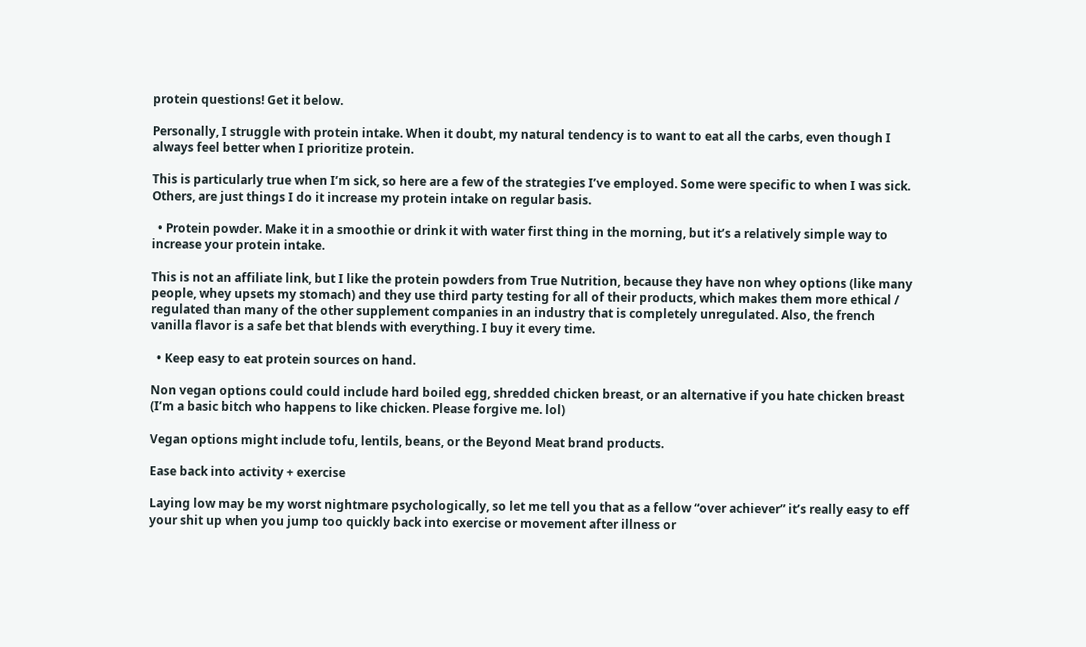protein questions! Get it below.

Personally, I struggle with protein intake. When it doubt, my natural tendency is to want to eat all the carbs, even though I always feel better when I prioritize protein.

This is particularly true when I’m sick, so here are a few of the strategies I’ve employed. Some were specific to when I was sick. Others, are just things I do it increase my protein intake on regular basis.

  • Protein powder. Make it in a smoothie or drink it with water first thing in the morning, but it’s a relatively simple way to increase your protein intake.

This is not an affiliate link, but I like the protein powders from True Nutrition, because they have non whey options (like many people, whey upsets my stomach) and they use third party testing for all of their products, which makes them more ethical / regulated than many of the other supplement companies in an industry that is completely unregulated. Also, the french vanilla flavor is a safe bet that blends with everything. I buy it every time.

  • Keep easy to eat protein sources on hand.

Non vegan options could could include hard boiled egg, shredded chicken breast, or an alternative if you hate chicken breast (I’m a basic bitch who happens to like chicken. Please forgive me. lol)

Vegan options might include tofu, lentils, beans, or the Beyond Meat brand products.

Ease back into activity + exercise

Laying low may be my worst nightmare psychologically, so let me tell you that as a fellow “over achiever” it’s really easy to eff your shit up when you jump too quickly back into exercise or movement after illness or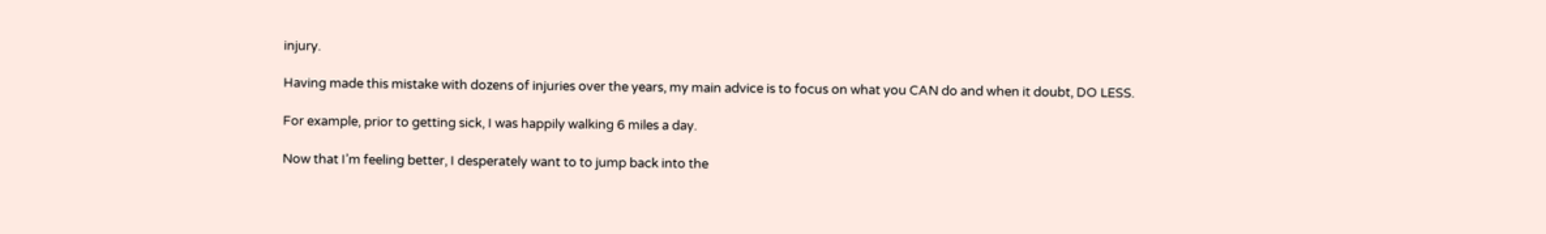injury.

Having made this mistake with dozens of injuries over the years, my main advice is to focus on what you CAN do and when it doubt, DO LESS.

For example, prior to getting sick, I was happily walking 6 miles a day.

Now that I’m feeling better, I desperately want to to jump back into the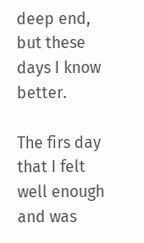deep end, but these days I know better.

The firs day that I felt well enough and was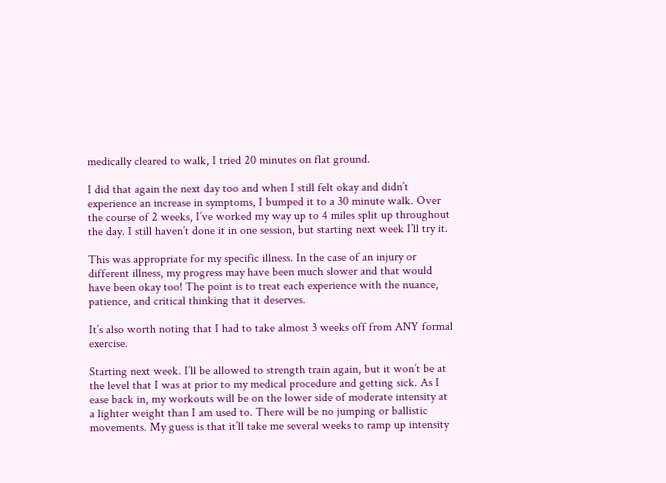medically cleared to walk, I tried 20 minutes on flat ground.

I did that again the next day too and when I still felt okay and didn’t experience an increase in symptoms, I bumped it to a 30 minute walk. Over the course of 2 weeks, I’ve worked my way up to 4 miles split up throughout the day. I still haven’t done it in one session, but starting next week I’ll try it.

This was appropriate for my specific illness. In the case of an injury or different illness, my progress may have been much slower and that would have been okay too! The point is to treat each experience with the nuance, patience, and critical thinking that it deserves.

It’s also worth noting that I had to take almost 3 weeks off from ANY formal exercise.

Starting next week. I’ll be allowed to strength train again, but it won’t be at the level that I was at prior to my medical procedure and getting sick. As I ease back in, my workouts will be on the lower side of moderate intensity at a lighter weight than I am used to. There will be no jumping or ballistic movements. My guess is that it’ll take me several weeks to ramp up intensity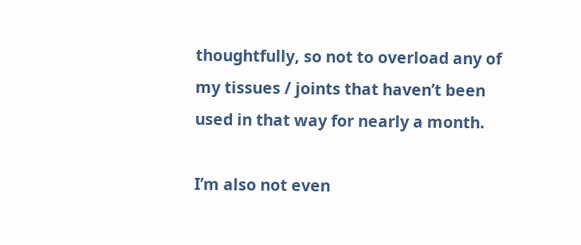thoughtfully, so not to overload any of my tissues / joints that haven’t been used in that way for nearly a month.

I’m also not even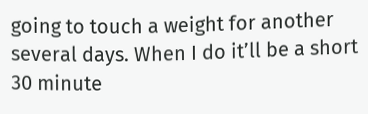going to touch a weight for another several days. When I do it’ll be a short 30 minute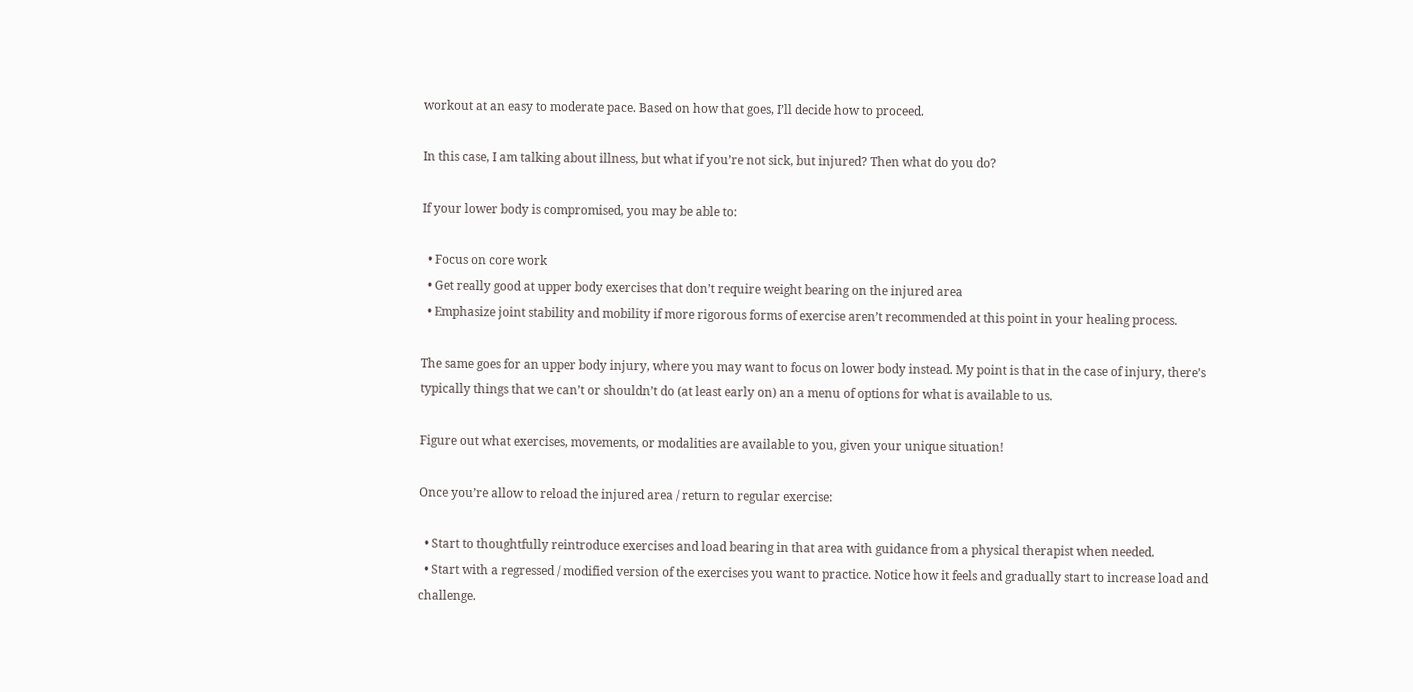workout at an easy to moderate pace. Based on how that goes, I’ll decide how to proceed.

In this case, I am talking about illness, but what if you’re not sick, but injured? Then what do you do?

If your lower body is compromised, you may be able to:

  • Focus on core work
  • Get really good at upper body exercises that don’t require weight bearing on the injured area
  • Emphasize joint stability and mobility if more rigorous forms of exercise aren’t recommended at this point in your healing process.

The same goes for an upper body injury, where you may want to focus on lower body instead. My point is that in the case of injury, there’s typically things that we can’t or shouldn’t do (at least early on) an a menu of options for what is available to us.

Figure out what exercises, movements, or modalities are available to you, given your unique situation!

Once you’re allow to reload the injured area / return to regular exercise:

  • Start to thoughtfully reintroduce exercises and load bearing in that area with guidance from a physical therapist when needed.
  • Start with a regressed / modified version of the exercises you want to practice. Notice how it feels and gradually start to increase load and challenge.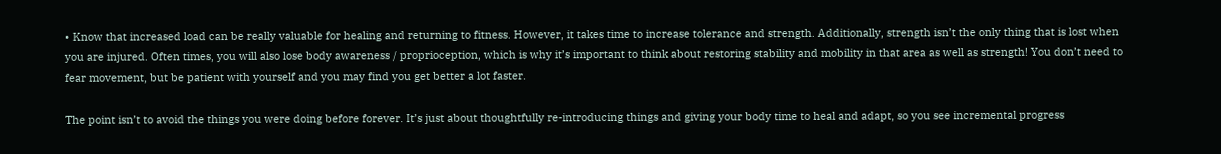• Know that increased load can be really valuable for healing and returning to fitness. However, it takes time to increase tolerance and strength. Additionally, strength isn’t the only thing that is lost when you are injured. Often times, you will also lose body awareness / proprioception, which is why it’s important to think about restoring stability and mobility in that area as well as strength! You don’t need to fear movement, but be patient with yourself and you may find you get better a lot faster.

The point isn’t to avoid the things you were doing before forever. It’s just about thoughtfully re-introducing things and giving your body time to heal and adapt, so you see incremental progress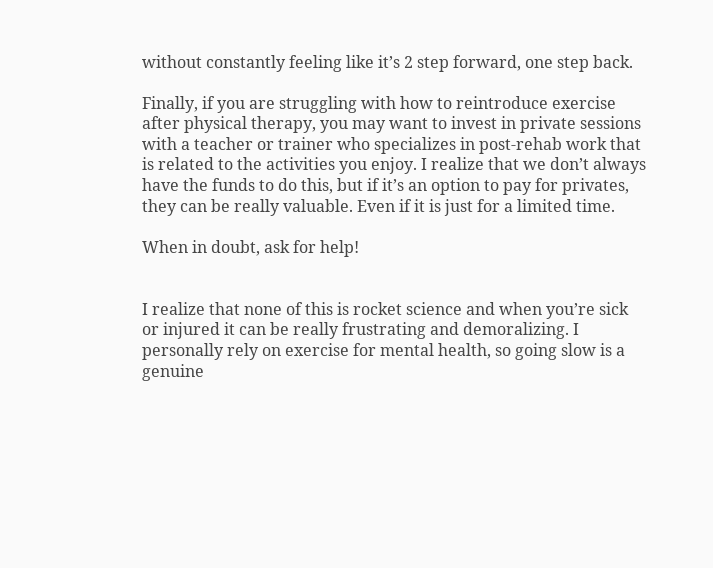without constantly feeling like it’s 2 step forward, one step back.

Finally, if you are struggling with how to reintroduce exercise after physical therapy, you may want to invest in private sessions with a teacher or trainer who specializes in post-rehab work that is related to the activities you enjoy. I realize that we don’t always have the funds to do this, but if it’s an option to pay for privates, they can be really valuable. Even if it is just for a limited time.

When in doubt, ask for help!


I realize that none of this is rocket science and when you’re sick or injured it can be really frustrating and demoralizing. I personally rely on exercise for mental health, so going slow is a genuine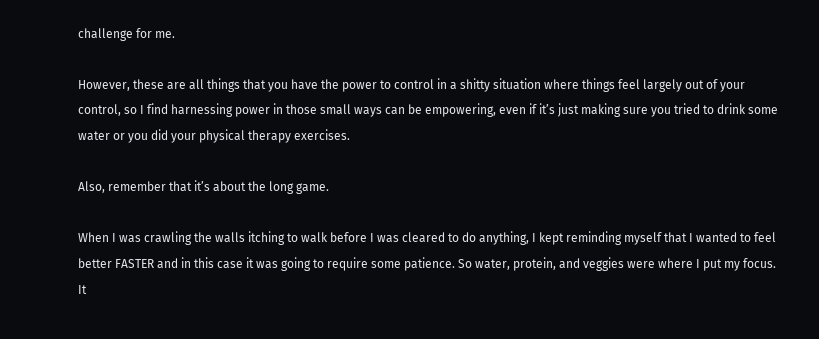challenge for me.

However, these are all things that you have the power to control in a shitty situation where things feel largely out of your control, so I find harnessing power in those small ways can be empowering, even if it’s just making sure you tried to drink some water or you did your physical therapy exercises.

Also, remember that it’s about the long game.

When I was crawling the walls itching to walk before I was cleared to do anything, I kept reminding myself that I wanted to feel better FASTER and in this case it was going to require some patience. So water, protein, and veggies were where I put my focus. It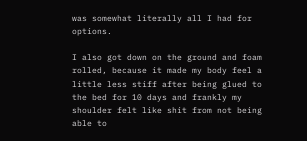was somewhat literally all I had for options.

I also got down on the ground and foam rolled, because it made my body feel a little less stiff after being glued to the bed for 10 days and frankly my shoulder felt like shit from not being able to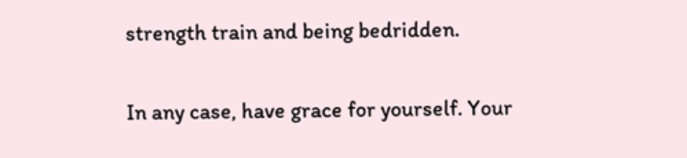strength train and being bedridden.

In any case, have grace for yourself. Your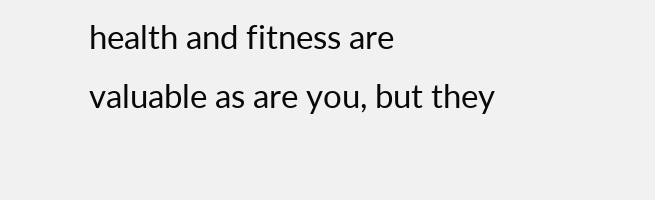health and fitness are valuable as are you, but they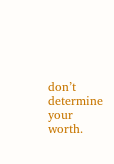don’t determine your worth.